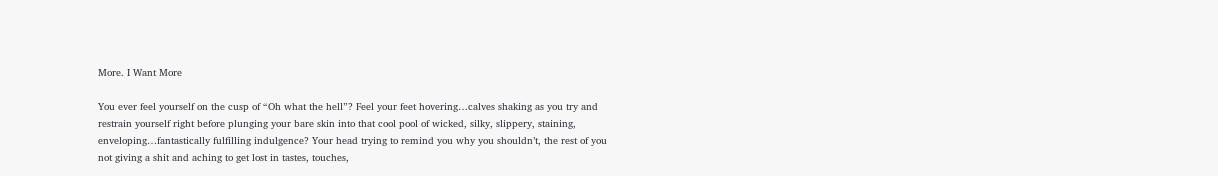More. I Want More

You ever feel yourself on the cusp of “Oh what the hell”? Feel your feet hovering…calves shaking as you try and restrain yourself right before plunging your bare skin into that cool pool of wicked, silky, slippery, staining, enveloping…fantastically fulfilling indulgence? Your head trying to remind you why you shouldn’t, the rest of you not giving a shit and aching to get lost in tastes, touches,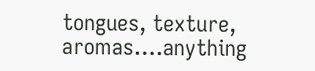tongues, texture, aromas….anything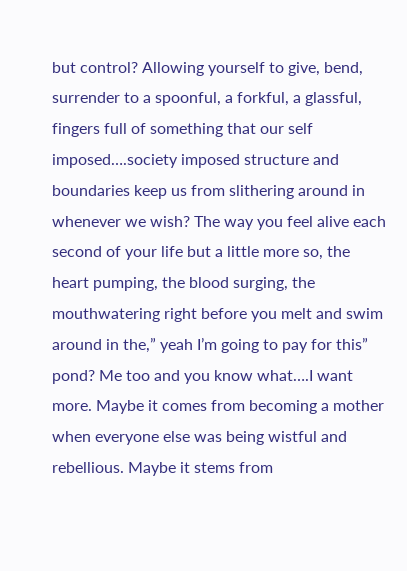but control? Allowing yourself to give, bend, surrender to a spoonful, a forkful, a glassful, fingers full of something that our self imposed….society imposed structure and boundaries keep us from slithering around in whenever we wish? The way you feel alive each second of your life but a little more so, the heart pumping, the blood surging, the mouthwatering right before you melt and swim around in the,” yeah I’m going to pay for this” pond? Me too and you know what….I want more. Maybe it comes from becoming a mother when everyone else was being wistful and rebellious. Maybe it stems from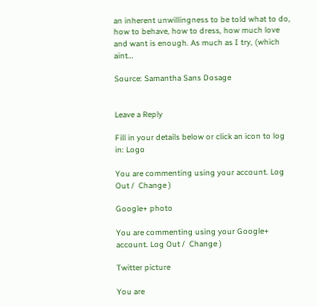an inherent unwillingness to be told what to do, how to behave, how to dress, how much love and want is enough. As much as I try, (which aint…

Source: Samantha Sans Dosage


Leave a Reply

Fill in your details below or click an icon to log in: Logo

You are commenting using your account. Log Out /  Change )

Google+ photo

You are commenting using your Google+ account. Log Out /  Change )

Twitter picture

You are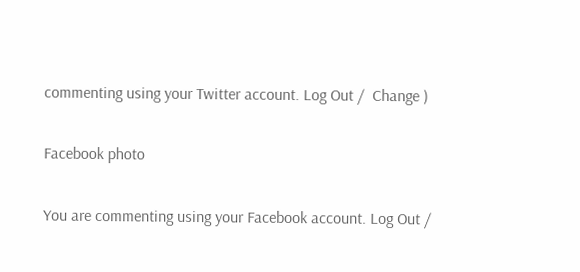commenting using your Twitter account. Log Out /  Change )

Facebook photo

You are commenting using your Facebook account. Log Out /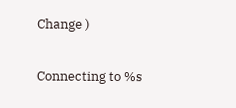Change )


Connecting to %s